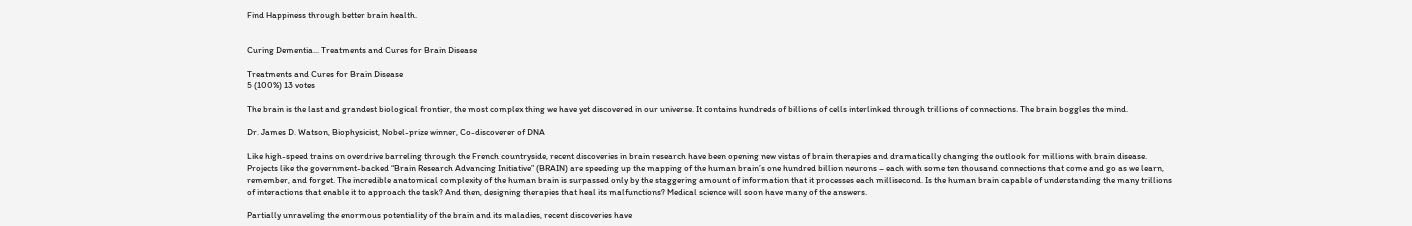Find Happiness through better brain health.


Curing Dementia... Treatments and Cures for Brain Disease

Treatments and Cures for Brain Disease
5 (100%) 13 votes

The brain is the last and grandest biological frontier, the most complex thing we have yet discovered in our universe. It contains hundreds of billions of cells interlinked through trillions of connections. The brain boggles the mind.

Dr. James D. Watson, Biophysicist, Nobel-prize winner, Co-discoverer of DNA

Like high-speed trains on overdrive barreling through the French countryside, recent discoveries in brain research have been opening new vistas of brain therapies and dramatically changing the outlook for millions with brain disease. Projects like the government-backed “Brain Research Advancing Initiative” (BRAIN) are speeding up the mapping of the human brain’s one hundred billion neurons – each with some ten thousand connections that come and go as we learn, remember, and forget. The incredible anatomical complexity of the human brain is surpassed only by the staggering amount of information that it processes each millisecond. Is the human brain capable of understanding the many trillions of interactions that enable it to approach the task? And then, designing therapies that heal its malfunctions? Medical science will soon have many of the answers.

Partially unraveling the enormous potentiality of the brain and its maladies, recent discoveries have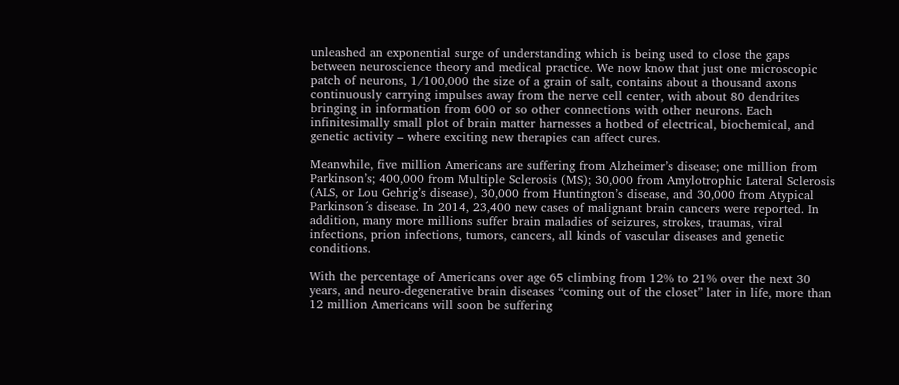unleashed an exponential surge of understanding which is being used to close the gaps between neuroscience theory and medical practice. We now know that just one microscopic patch of neurons, 1/100,000 the size of a grain of salt, contains about a thousand axons continuously carrying impulses away from the nerve cell center, with about 80 dendrites bringing in information from 600 or so other connections with other neurons. Each infinitesimally small plot of brain matter harnesses a hotbed of electrical, biochemical, and genetic activity – where exciting new therapies can affect cures.

Meanwhile, five million Americans are suffering from Alzheimer’s disease; one million from Parkinson’s; 400,000 from Multiple Sclerosis (MS); 30,000 from Amylotrophic Lateral Sclerosis (ALS, or Lou Gehrig’s disease), 30,000 from Huntington’s disease, and 30,000 from Atypical Parkinson´s disease. In 2014, 23,400 new cases of malignant brain cancers were reported. In addition, many more millions suffer brain maladies of seizures, strokes, traumas, viral infections, prion infections, tumors, cancers, all kinds of vascular diseases and genetic conditions.

With the percentage of Americans over age 65 climbing from 12% to 21% over the next 30 years, and neuro-degenerative brain diseases “coming out of the closet” later in life, more than 12 million Americans will soon be suffering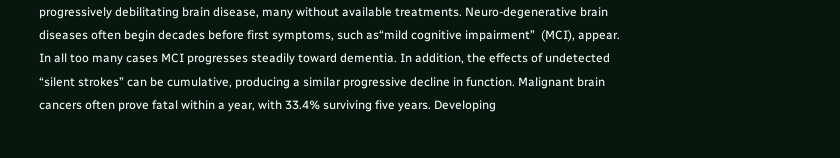progressively debilitating brain disease, many without available treatments. Neuro-degenerative brain diseases often begin decades before first symptoms, such as“mild cognitive impairment”  (MCI), appear. In all too many cases MCI progresses steadily toward dementia. In addition, the effects of undetected “silent strokes” can be cumulative, producing a similar progressive decline in function. Malignant brain cancers often prove fatal within a year, with 33.4% surviving five years. Developing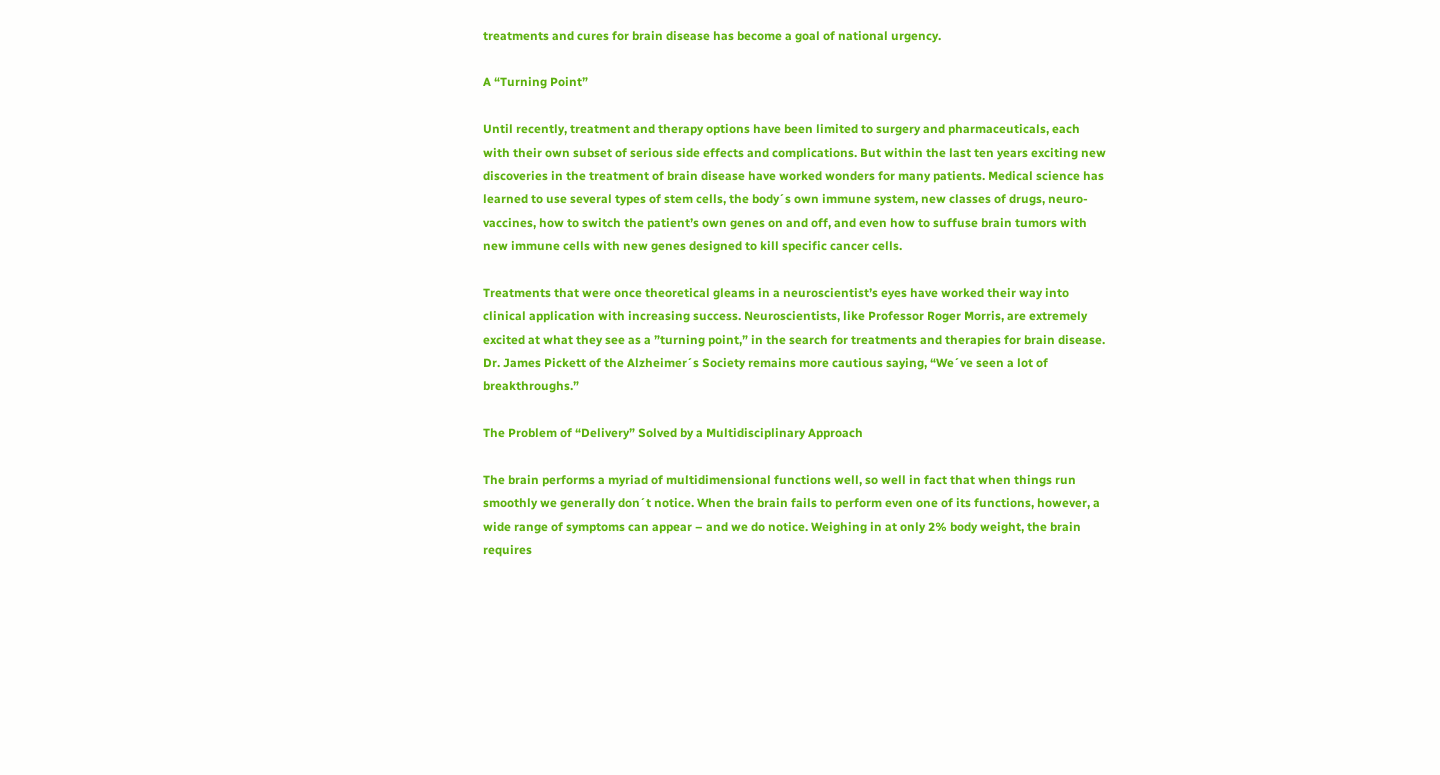treatments and cures for brain disease has become a goal of national urgency.

A “Turning Point”

Until recently, treatment and therapy options have been limited to surgery and pharmaceuticals, each with their own subset of serious side effects and complications. But within the last ten years exciting new discoveries in the treatment of brain disease have worked wonders for many patients. Medical science has learned to use several types of stem cells, the body´s own immune system, new classes of drugs, neuro-vaccines, how to switch the patient’s own genes on and off, and even how to suffuse brain tumors with new immune cells with new genes designed to kill specific cancer cells.

Treatments that were once theoretical gleams in a neuroscientist’s eyes have worked their way into clinical application with increasing success. Neuroscientists, like Professor Roger Morris, are extremely excited at what they see as a ”turning point,” in the search for treatments and therapies for brain disease. Dr. James Pickett of the Alzheimer´s Society remains more cautious saying, “We´ve seen a lot of breakthroughs.”

The Problem of “Delivery” Solved by a Multidisciplinary Approach

The brain performs a myriad of multidimensional functions well, so well in fact that when things run smoothly we generally don´t notice. When the brain fails to perform even one of its functions, however, a wide range of symptoms can appear – and we do notice. Weighing in at only 2% body weight, the brain requires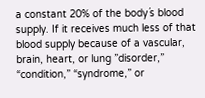a constant 20% of the body´s blood supply. If it receives much less of that blood supply because of a vascular, brain, heart, or lung ”disorder,” “condition,” “syndrome,” or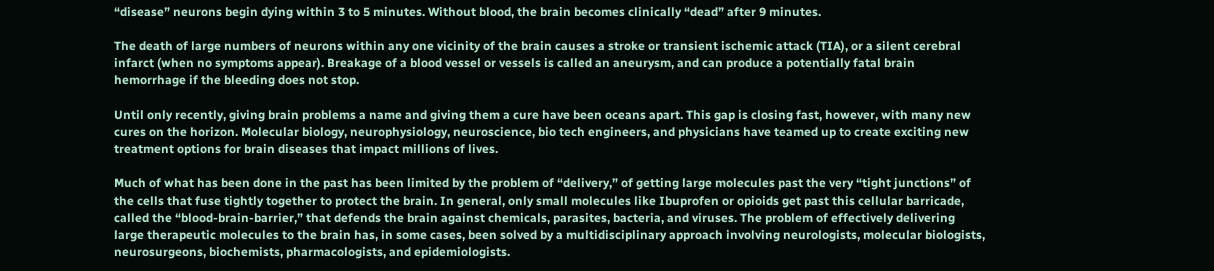“disease” neurons begin dying within 3 to 5 minutes. Without blood, the brain becomes clinically “dead” after 9 minutes.

The death of large numbers of neurons within any one vicinity of the brain causes a stroke or transient ischemic attack (TIA), or a silent cerebral infarct (when no symptoms appear). Breakage of a blood vessel or vessels is called an aneurysm, and can produce a potentially fatal brain hemorrhage if the bleeding does not stop.

Until only recently, giving brain problems a name and giving them a cure have been oceans apart. This gap is closing fast, however, with many new cures on the horizon. Molecular biology, neurophysiology, neuroscience, bio tech engineers, and physicians have teamed up to create exciting new treatment options for brain diseases that impact millions of lives.

Much of what has been done in the past has been limited by the problem of “delivery,” of getting large molecules past the very “tight junctions” of the cells that fuse tightly together to protect the brain. In general, only small molecules like Ibuprofen or opioids get past this cellular barricade, called the “blood-brain-barrier,” that defends the brain against chemicals, parasites, bacteria, and viruses. The problem of effectively delivering large therapeutic molecules to the brain has, in some cases, been solved by a multidisciplinary approach involving neurologists, molecular biologists, neurosurgeons, biochemists, pharmacologists, and epidemiologists.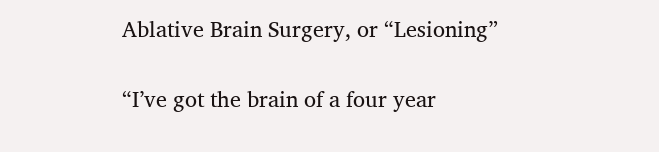Ablative Brain Surgery, or “Lesioning”

“I’ve got the brain of a four year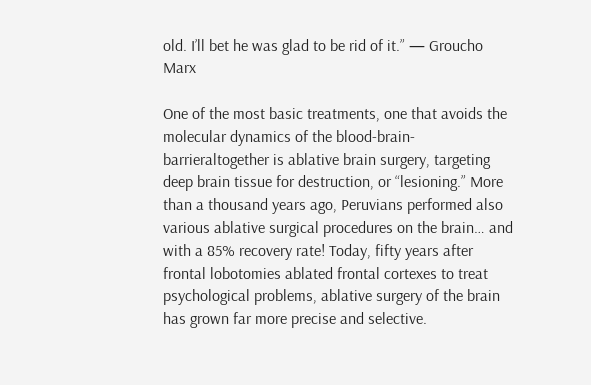old. I’ll bet he was glad to be rid of it.” — Groucho Marx

One of the most basic treatments, one that avoids the molecular dynamics of the blood-brain-barrieraltogether is ablative brain surgery, targeting deep brain tissue for destruction, or “lesioning.” More than a thousand years ago, Peruvians performed also various ablative surgical procedures on the brain… and with a 85% recovery rate! Today, fifty years after frontal lobotomies ablated frontal cortexes to treat psychological problems, ablative surgery of the brain has grown far more precise and selective.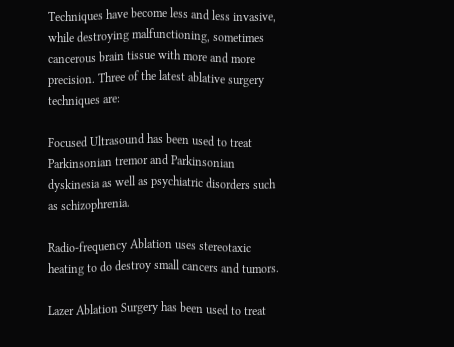Techniques have become less and less invasive, while destroying malfunctioning, sometimes cancerous brain tissue with more and more precision. Three of the latest ablative surgery techniques are:

Focused Ultrasound has been used to treat Parkinsonian tremor and Parkinsonian dyskinesia as well as psychiatric disorders such as schizophrenia.

Radio-frequency Ablation uses stereotaxic heating to do destroy small cancers and tumors.

Lazer Ablation Surgery has been used to treat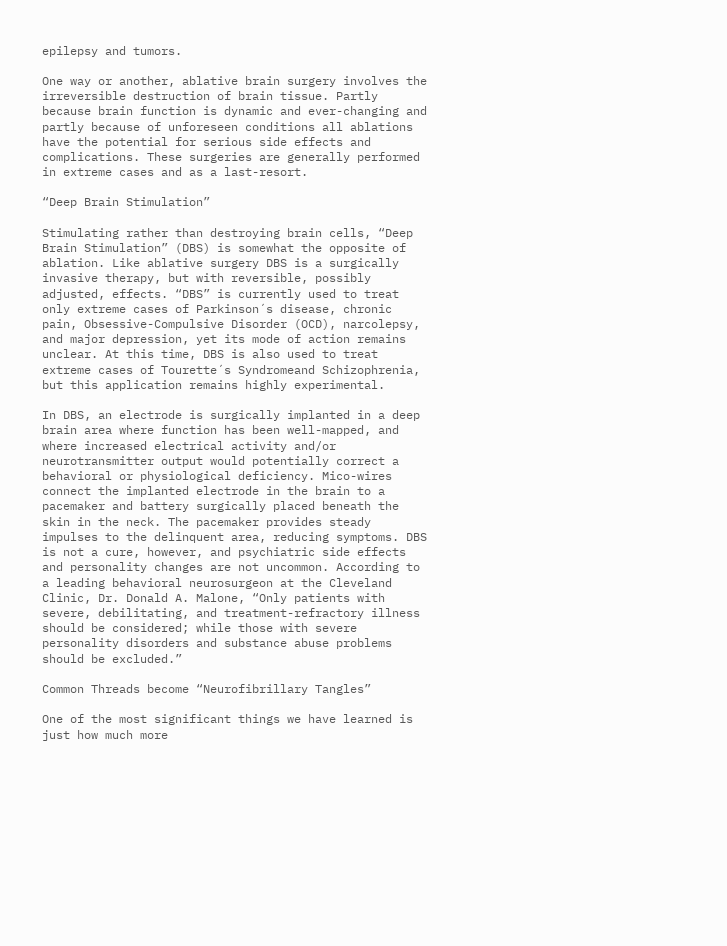epilepsy and tumors.

One way or another, ablative brain surgery involves the irreversible destruction of brain tissue. Partly because brain function is dynamic and ever-changing and partly because of unforeseen conditions all ablations have the potential for serious side effects and complications. These surgeries are generally performed in extreme cases and as a last-resort.

“Deep Brain Stimulation”

Stimulating rather than destroying brain cells, “Deep Brain Stimulation” (DBS) is somewhat the opposite of ablation. Like ablative surgery DBS is a surgically invasive therapy, but with reversible, possibly adjusted, effects. “DBS” is currently used to treat only extreme cases of Parkinson´s disease, chronic pain, Obsessive-Compulsive Disorder (OCD), narcolepsy, and major depression, yet its mode of action remains unclear. At this time, DBS is also used to treat extreme cases of Tourette´s Syndromeand Schizophrenia, but this application remains highly experimental.

In DBS, an electrode is surgically implanted in a deep brain area where function has been well-mapped, and where increased electrical activity and/or neurotransmitter output would potentially correct a behavioral or physiological deficiency. Mico-wires connect the implanted electrode in the brain to a pacemaker and battery surgically placed beneath the skin in the neck. The pacemaker provides steady impulses to the delinquent area, reducing symptoms. DBS is not a cure, however, and psychiatric side effects and personality changes are not uncommon. According to a leading behavioral neurosurgeon at the Cleveland Clinic, Dr. Donald A. Malone, “Only patients with severe, debilitating, and treatment-refractory illness should be considered; while those with severe personality disorders and substance abuse problems should be excluded.”

Common Threads become “Neurofibrillary Tangles”

One of the most significant things we have learned is just how much more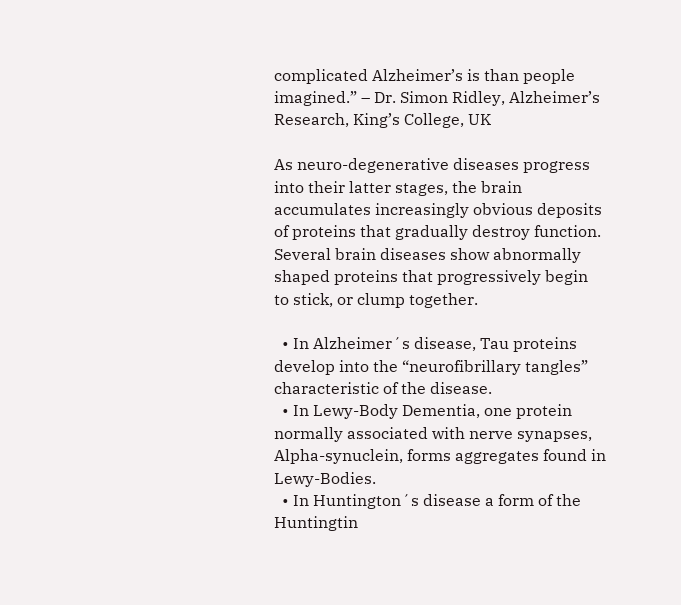complicated Alzheimer’s is than people imagined.” – Dr. Simon Ridley, Alzheimer’s Research, King’s College, UK

As neuro-degenerative diseases progress into their latter stages, the brain accumulates increasingly obvious deposits of proteins that gradually destroy function. Several brain diseases show abnormally shaped proteins that progressively begin to stick, or clump together.

  • In Alzheimer´s disease, Tau proteins develop into the “neurofibrillary tangles” characteristic of the disease.
  • In Lewy-Body Dementia, one protein normally associated with nerve synapses, Alpha-synuclein, forms aggregates found in Lewy-Bodies.
  • In Huntington´s disease a form of the Huntingtin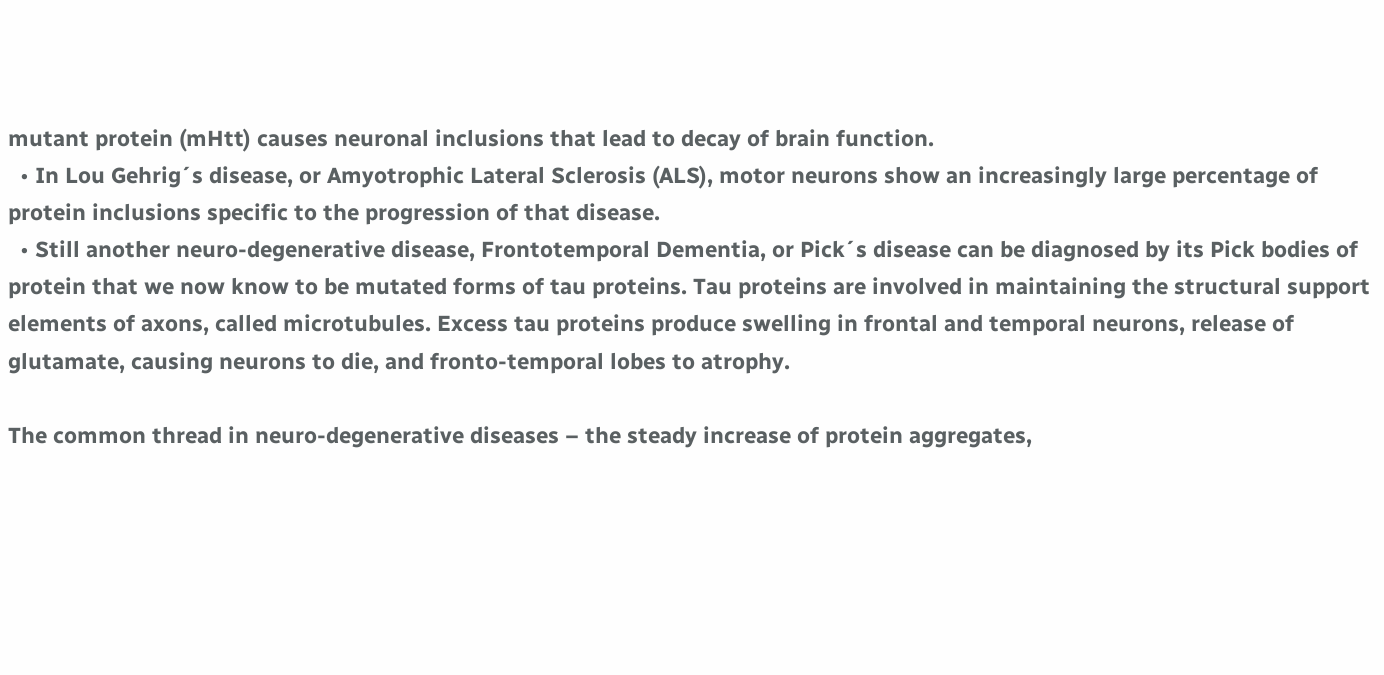mutant protein (mHtt) causes neuronal inclusions that lead to decay of brain function.
  • In Lou Gehrig´s disease, or Amyotrophic Lateral Sclerosis (ALS), motor neurons show an increasingly large percentage of protein inclusions specific to the progression of that disease.
  • Still another neuro-degenerative disease, Frontotemporal Dementia, or Pick´s disease can be diagnosed by its Pick bodies of protein that we now know to be mutated forms of tau proteins. Tau proteins are involved in maintaining the structural support elements of axons, called microtubules. Excess tau proteins produce swelling in frontal and temporal neurons, release of glutamate, causing neurons to die, and fronto-temporal lobes to atrophy.

The common thread in neuro-degenerative diseases – the steady increase of protein aggregates,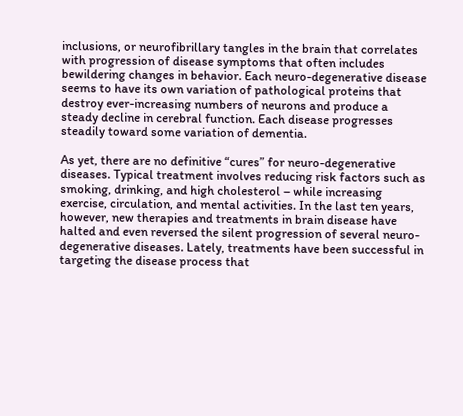inclusions, or neurofibrillary tangles in the brain that correlates with progression of disease symptoms that often includes bewildering changes in behavior. Each neuro-degenerative disease seems to have its own variation of pathological proteins that destroy ever-increasing numbers of neurons and produce a steady decline in cerebral function. Each disease progresses steadily toward some variation of dementia.

As yet, there are no definitive “cures” for neuro-degenerative diseases. Typical treatment involves reducing risk factors such as smoking, drinking, and high cholesterol – while increasing exercise, circulation, and mental activities. In the last ten years, however, new therapies and treatments in brain disease have halted and even reversed the silent progression of several neuro-degenerative diseases. Lately, treatments have been successful in targeting the disease process that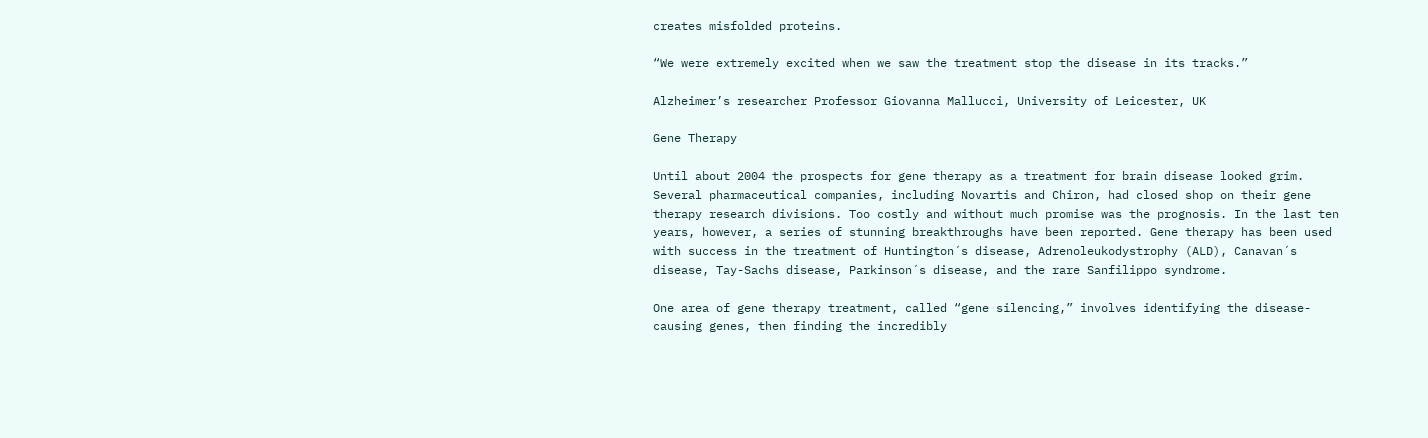creates misfolded proteins.

“We were extremely excited when we saw the treatment stop the disease in its tracks.”

Alzheimer’s researcher Professor Giovanna Mallucci, University of Leicester, UK

Gene Therapy

Until about 2004 the prospects for gene therapy as a treatment for brain disease looked grim. Several pharmaceutical companies, including Novartis and Chiron, had closed shop on their gene therapy research divisions. Too costly and without much promise was the prognosis. In the last ten years, however, a series of stunning breakthroughs have been reported. Gene therapy has been used with success in the treatment of Huntington´s disease, Adrenoleukodystrophy (ALD), Canavan´s disease, Tay-Sachs disease, Parkinson´s disease, and the rare Sanfilippo syndrome.

One area of gene therapy treatment, called “gene silencing,” involves identifying the disease-causing genes, then finding the incredibly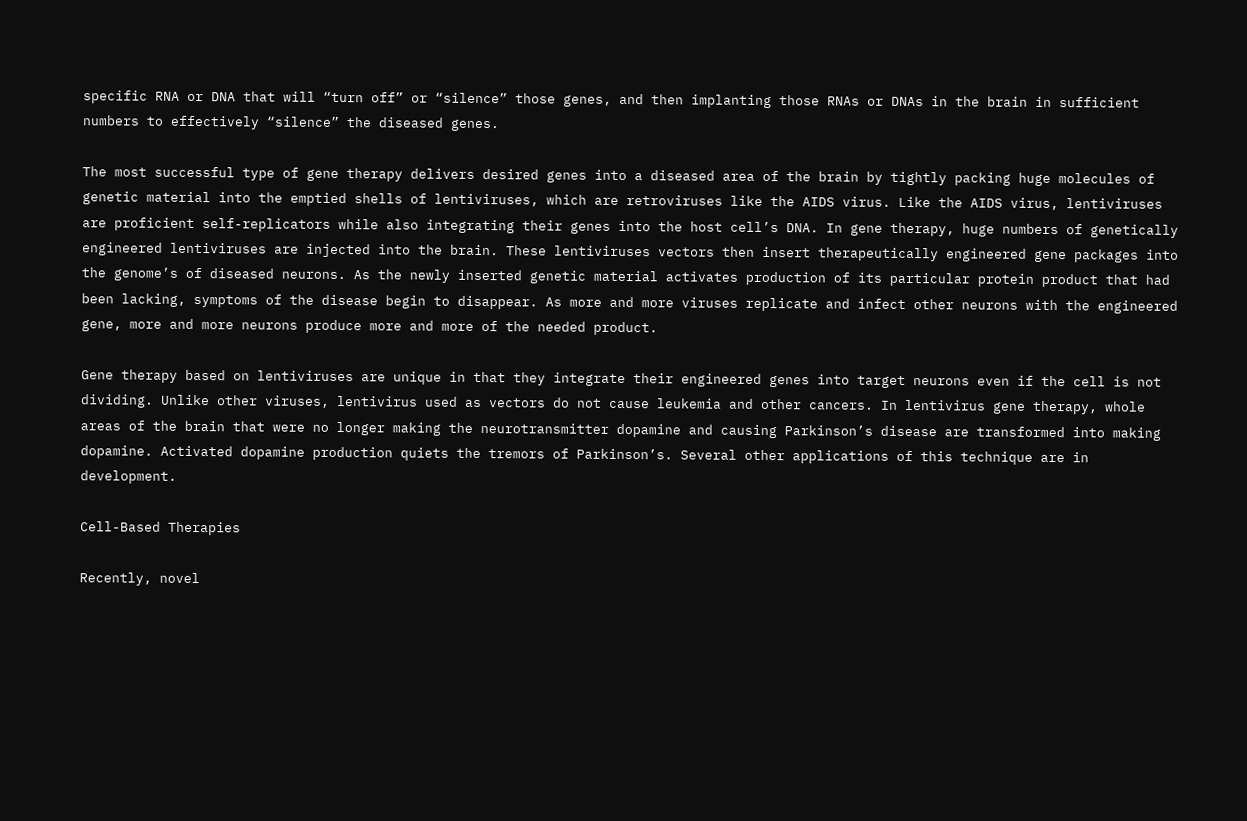specific RNA or DNA that will “turn off” or “silence” those genes, and then implanting those RNAs or DNAs in the brain in sufficient numbers to effectively “silence” the diseased genes.

The most successful type of gene therapy delivers desired genes into a diseased area of the brain by tightly packing huge molecules of genetic material into the emptied shells of lentiviruses, which are retroviruses like the AIDS virus. Like the AIDS virus, lentiviruses are proficient self-replicators while also integrating their genes into the host cell’s DNA. In gene therapy, huge numbers of genetically engineered lentiviruses are injected into the brain. These lentiviruses vectors then insert therapeutically engineered gene packages into the genome’s of diseased neurons. As the newly inserted genetic material activates production of its particular protein product that had been lacking, symptoms of the disease begin to disappear. As more and more viruses replicate and infect other neurons with the engineered gene, more and more neurons produce more and more of the needed product.

Gene therapy based on lentiviruses are unique in that they integrate their engineered genes into target neurons even if the cell is not dividing. Unlike other viruses, lentivirus used as vectors do not cause leukemia and other cancers. In lentivirus gene therapy, whole areas of the brain that were no longer making the neurotransmitter dopamine and causing Parkinson’s disease are transformed into making dopamine. Activated dopamine production quiets the tremors of Parkinson’s. Several other applications of this technique are in development.

Cell-Based Therapies

Recently, novel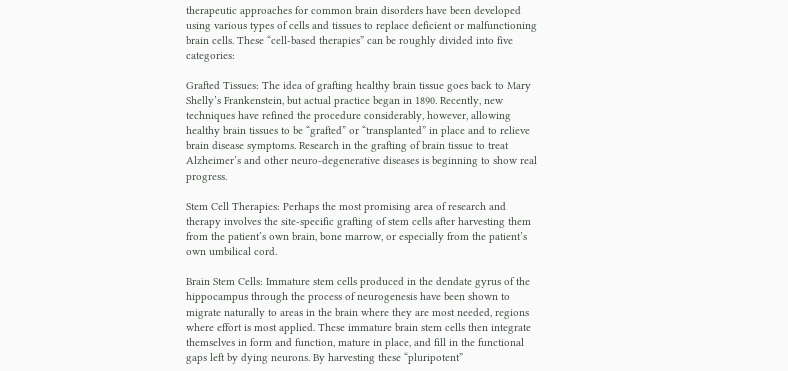therapeutic approaches for common brain disorders have been developed using various types of cells and tissues to replace deficient or malfunctioning brain cells. These “cell-based therapies” can be roughly divided into five categories:

Grafted Tissues: The idea of grafting healthy brain tissue goes back to Mary Shelly’s Frankenstein, but actual practice began in 1890. Recently, new techniques have refined the procedure considerably, however, allowing healthy brain tissues to be “grafted” or “transplanted” in place and to relieve brain disease symptoms. Research in the grafting of brain tissue to treat Alzheimer’s and other neuro-degenerative diseases is beginning to show real progress.

Stem Cell Therapies: Perhaps the most promising area of research and therapy involves the site-specific grafting of stem cells after harvesting them from the patient’s own brain, bone marrow, or especially from the patient’s own umbilical cord.

Brain Stem Cells: Immature stem cells produced in the dendate gyrus of the hippocampus through the process of neurogenesis have been shown to migrate naturally to areas in the brain where they are most needed, regions where effort is most applied. These immature brain stem cells then integrate themselves in form and function, mature in place, and fill in the functional gaps left by dying neurons. By harvesting these “pluripotent”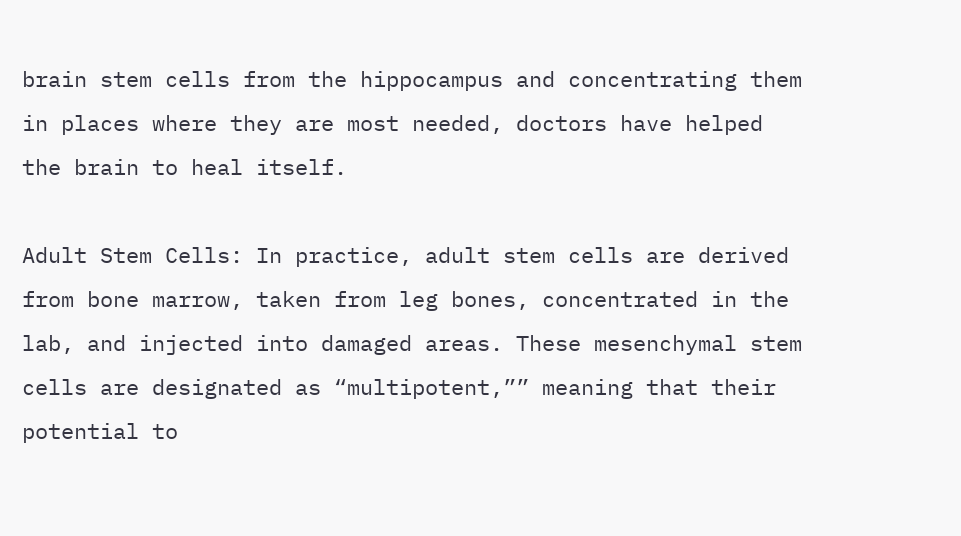brain stem cells from the hippocampus and concentrating them in places where they are most needed, doctors have helped the brain to heal itself.

Adult Stem Cells: In practice, adult stem cells are derived from bone marrow, taken from leg bones, concentrated in the lab, and injected into damaged areas. These mesenchymal stem cells are designated as “multipotent,”” meaning that their potential to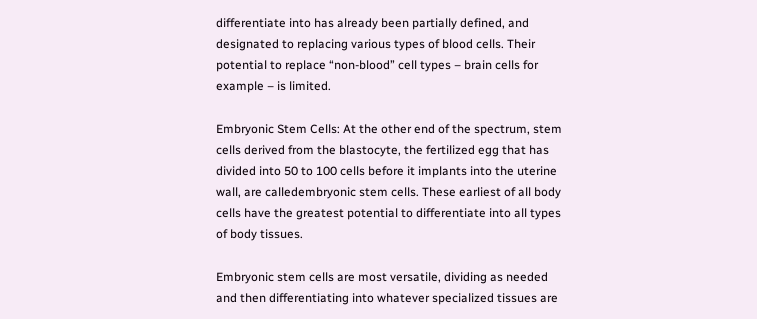differentiate into has already been partially defined, and designated to replacing various types of blood cells. Their potential to replace “non-blood” cell types – brain cells for example – is limited.

Embryonic Stem Cells: At the other end of the spectrum, stem cells derived from the blastocyte, the fertilized egg that has divided into 50 to 100 cells before it implants into the uterine wall, are calledembryonic stem cells. These earliest of all body cells have the greatest potential to differentiate into all types of body tissues.

Embryonic stem cells are most versatile, dividing as needed and then differentiating into whatever specialized tissues are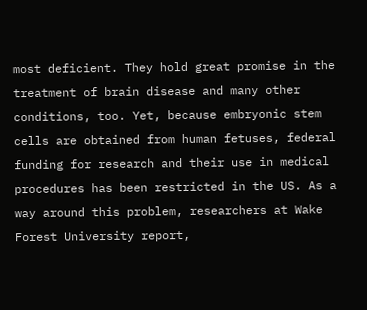most deficient. They hold great promise in the treatment of brain disease and many other conditions, too. Yet, because embryonic stem cells are obtained from human fetuses, federal funding for research and their use in medical procedures has been restricted in the US. As a way around this problem, researchers at Wake Forest University report,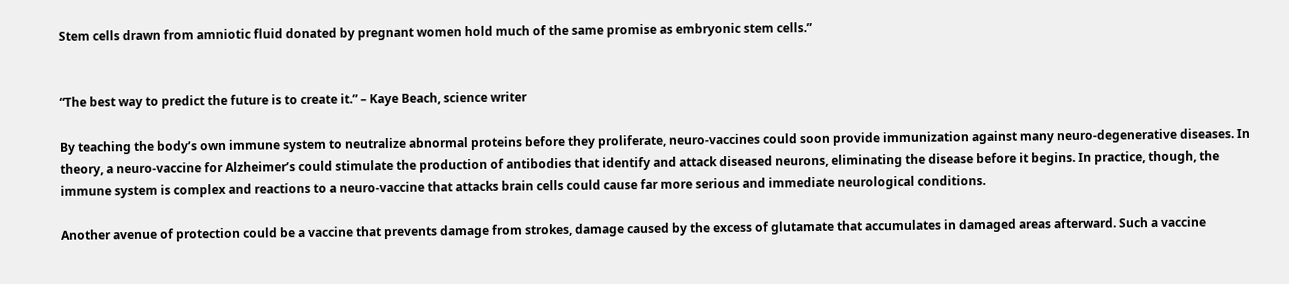Stem cells drawn from amniotic fluid donated by pregnant women hold much of the same promise as embryonic stem cells.”


“The best way to predict the future is to create it.” – Kaye Beach, science writer

By teaching the body’s own immune system to neutralize abnormal proteins before they proliferate, neuro-vaccines could soon provide immunization against many neuro-degenerative diseases. In theory, a neuro-vaccine for Alzheimer’s could stimulate the production of antibodies that identify and attack diseased neurons, eliminating the disease before it begins. In practice, though, the immune system is complex and reactions to a neuro-vaccine that attacks brain cells could cause far more serious and immediate neurological conditions.

Another avenue of protection could be a vaccine that prevents damage from strokes, damage caused by the excess of glutamate that accumulates in damaged areas afterward. Such a vaccine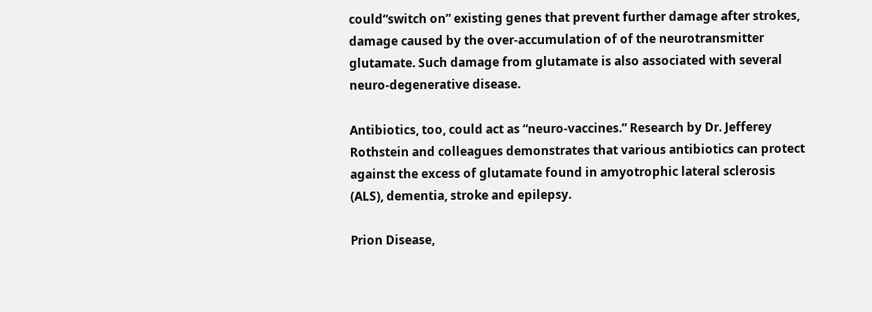could“switch on” existing genes that prevent further damage after strokes, damage caused by the over-accumulation of of the neurotransmitter glutamate. Such damage from glutamate is also associated with several neuro-degenerative disease.

Antibiotics, too, could act as “neuro-vaccines.” Research by Dr. Jefferey Rothstein and colleagues demonstrates that various antibiotics can protect against the excess of glutamate found in amyotrophic lateral sclerosis (ALS), dementia, stroke and epilepsy.

Prion Disease,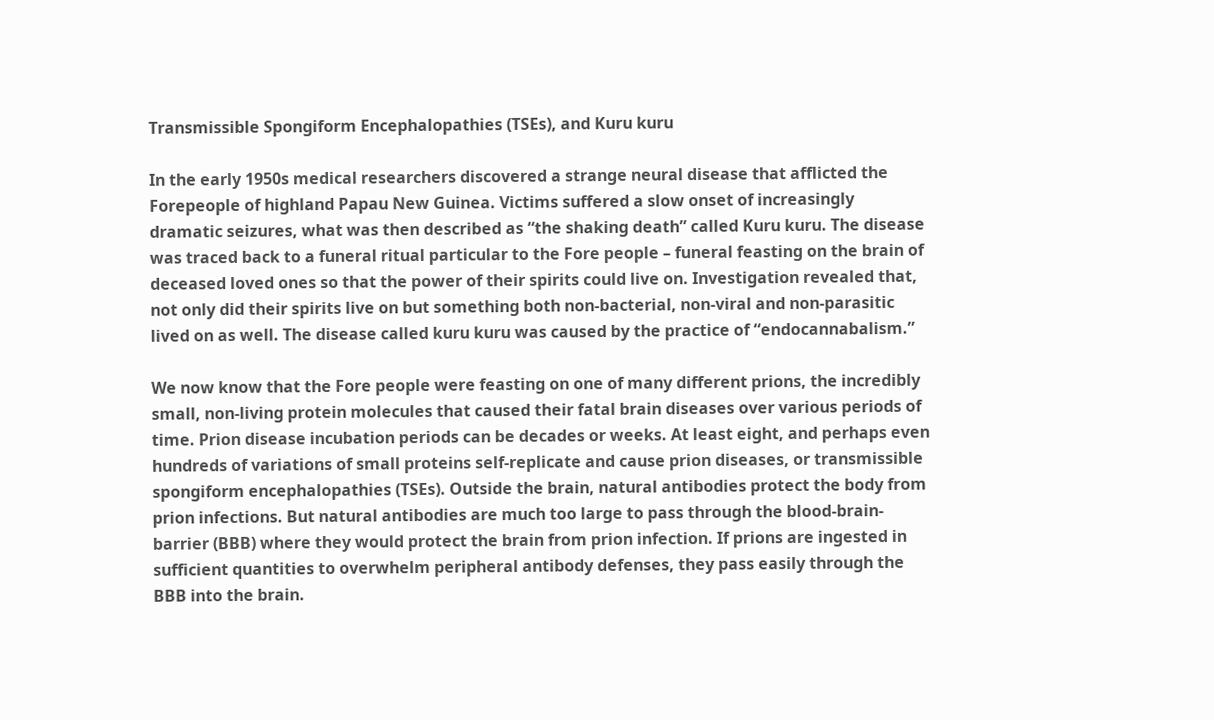Transmissible Spongiform Encephalopathies (TSEs), and Kuru kuru

In the early 1950s medical researchers discovered a strange neural disease that afflicted the Forepeople of highland Papau New Guinea. Victims suffered a slow onset of increasingly dramatic seizures, what was then described as “the shaking death” called Kuru kuru. The disease was traced back to a funeral ritual particular to the Fore people – funeral feasting on the brain of deceased loved ones so that the power of their spirits could live on. Investigation revealed that, not only did their spirits live on but something both non-bacterial, non-viral and non-parasitic lived on as well. The disease called kuru kuru was caused by the practice of “endocannabalism.”

We now know that the Fore people were feasting on one of many different prions, the incredibly small, non-living protein molecules that caused their fatal brain diseases over various periods of time. Prion disease incubation periods can be decades or weeks. At least eight, and perhaps even hundreds of variations of small proteins self-replicate and cause prion diseases, or transmissible spongiform encephalopathies (TSEs). Outside the brain, natural antibodies protect the body from prion infections. But natural antibodies are much too large to pass through the blood-brain-barrier (BBB) where they would protect the brain from prion infection. If prions are ingested in sufficient quantities to overwhelm peripheral antibody defenses, they pass easily through the BBB into the brain.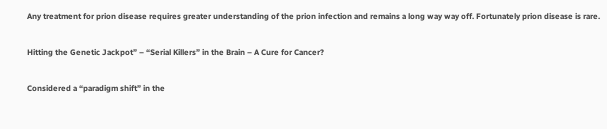Any treatment for prion disease requires greater understanding of the prion infection and remains a long way way off. Fortunately prion disease is rare.

Hitting the Genetic Jackpot” – “Serial Killers” in the Brain – A Cure for Cancer?

Considered a “paradigm shift” in the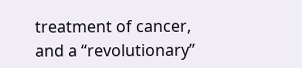treatment of cancer, and a “revolutionary”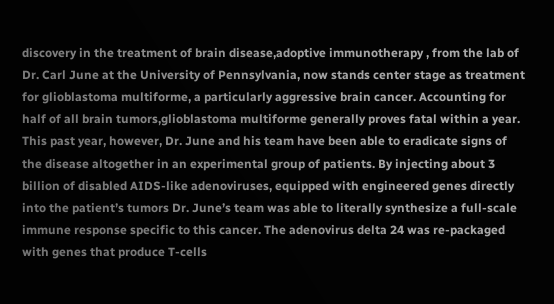discovery in the treatment of brain disease,adoptive immunotherapy , from the lab of Dr. Carl June at the University of Pennsylvania, now stands center stage as treatment for glioblastoma multiforme, a particularly aggressive brain cancer. Accounting for half of all brain tumors,glioblastoma multiforme generally proves fatal within a year. This past year, however, Dr. June and his team have been able to eradicate signs of the disease altogether in an experimental group of patients. By injecting about 3 billion of disabled AIDS-like adenoviruses, equipped with engineered genes directly into the patient’s tumors Dr. June’s team was able to literally synthesize a full-scale immune response specific to this cancer. The adenovirus delta 24 was re-packaged with genes that produce T-cells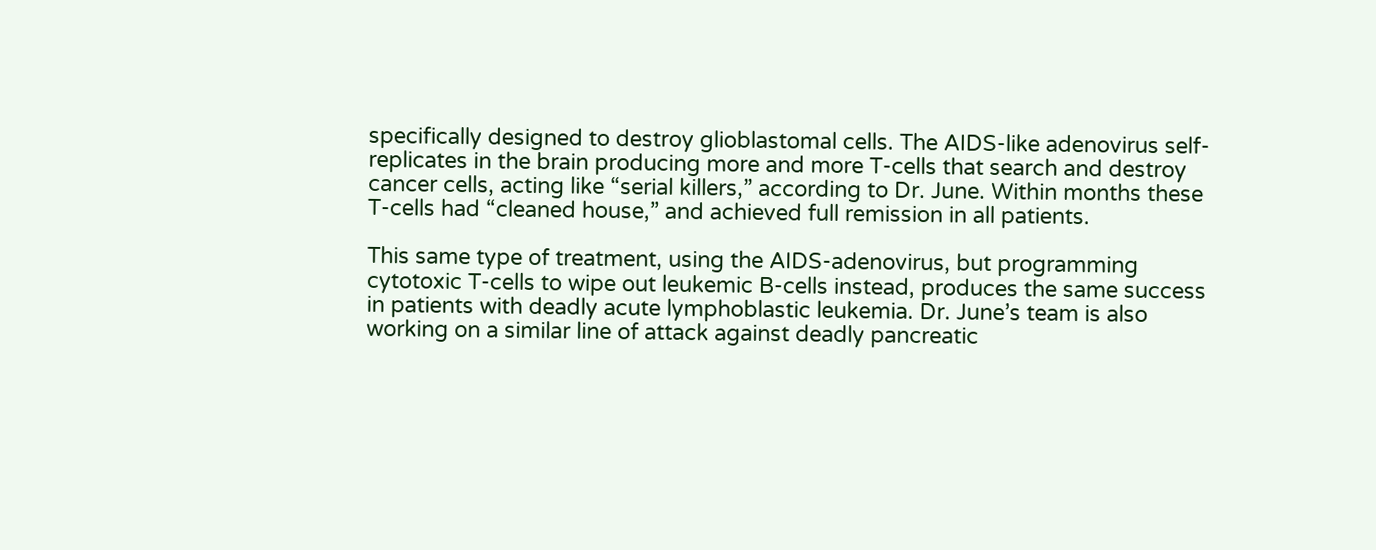specifically designed to destroy glioblastomal cells. The AIDS-like adenovirus self-replicates in the brain producing more and more T-cells that search and destroy cancer cells, acting like “serial killers,” according to Dr. June. Within months these T-cells had “cleaned house,” and achieved full remission in all patients.

This same type of treatment, using the AIDS-adenovirus, but programming cytotoxic T-cells to wipe out leukemic B-cells instead, produces the same success in patients with deadly acute lymphoblastic leukemia. Dr. June’s team is also working on a similar line of attack against deadly pancreatic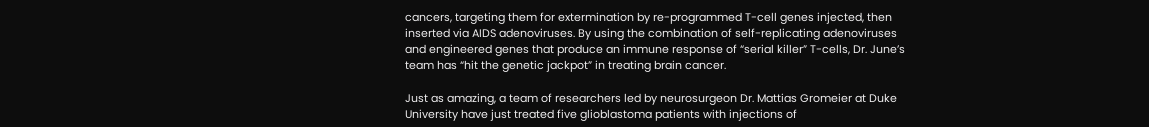cancers, targeting them for extermination by re-programmed T-cell genes injected, then inserted via AIDS adenoviruses. By using the combination of self-replicating adenoviruses and engineered genes that produce an immune response of “serial killer” T-cells, Dr. June’s team has “hit the genetic jackpot” in treating brain cancer.

Just as amazing, a team of researchers led by neurosurgeon Dr. Mattias Gromeier at Duke University have just treated five glioblastoma patients with injections of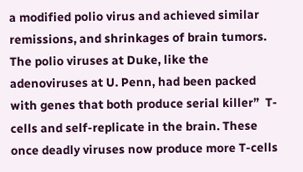a modified polio virus and achieved similar remissions, and shrinkages of brain tumors. The polio viruses at Duke, like the adenoviruses at U. Penn, had been packed with genes that both produce serial killer”  T-cells and self-replicate in the brain. These once deadly viruses now produce more T-cells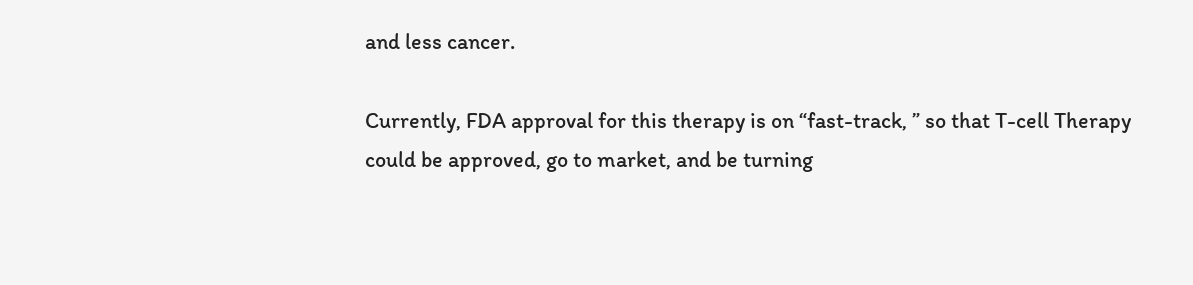and less cancer.

Currently, FDA approval for this therapy is on “fast-track, ” so that T-cell Therapy could be approved, go to market, and be turning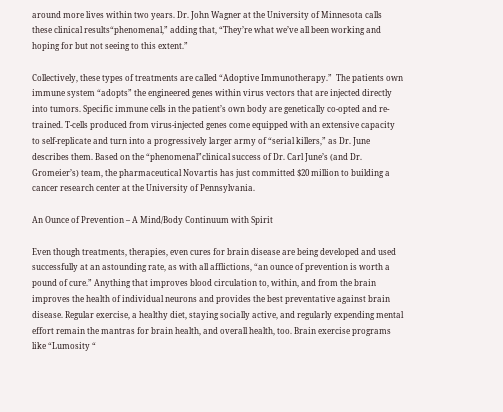around more lives within two years. Dr. John Wagner at the University of Minnesota calls these clinical results“phenomenal,” adding that, “They’re what we’ve all been working and hoping for but not seeing to this extent.”

Collectively, these types of treatments are called “Adoptive Immunotherapy.”  The patients own immune system “adopts” the engineered genes within virus vectors that are injected directly into tumors. Specific immune cells in the patient’s own body are genetically co-opted and re-trained. T-cells produced from virus-injected genes come equipped with an extensive capacity to self-replicate and turn into a progressively larger army of “serial killers,” as Dr. June describes them. Based on the “phenomenal”clinical success of Dr. Carl June’s (and Dr. Gromeier’s) team, the pharmaceutical Novartis has just committed $20 million to building a cancer research center at the University of Pennsylvania.

An Ounce of Prevention – A Mind/Body Continuum with Spirit

Even though treatments, therapies, even cures for brain disease are being developed and used successfully at an astounding rate, as with all afflictions, “an ounce of prevention is worth a pound of cure.” Anything that improves blood circulation to, within, and from the brain improves the health of individual neurons and provides the best preventative against brain disease. Regular exercise, a healthy diet, staying socially active, and regularly expending mental effort remain the mantras for brain health, and overall health, too. Brain exercise programs like “Lumosity “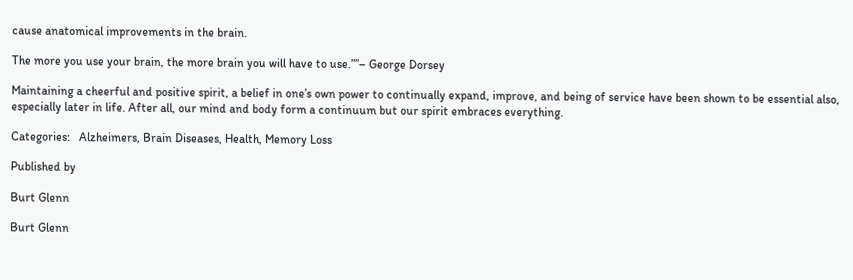cause anatomical improvements in the brain.

The more you use your brain, the more brain you will have to use.””– George Dorsey

Maintaining a cheerful and positive spirit, a belief in one’s own power to continually expand, improve, and being of service have been shown to be essential also, especially later in life. After all, our mind and body form a continuum but our spirit embraces everything.

Categories:   Alzheimers, Brain Diseases, Health, Memory Loss

Published by

Burt Glenn

Burt Glenn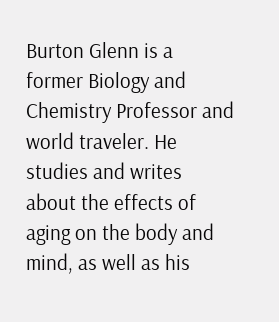Burton Glenn is a former Biology and Chemistry Professor and world traveler. He studies and writes about the effects of aging on the body and mind, as well as his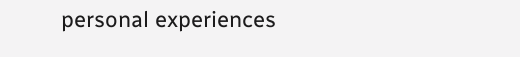personal experiences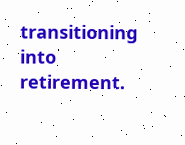transitioning into retirement.